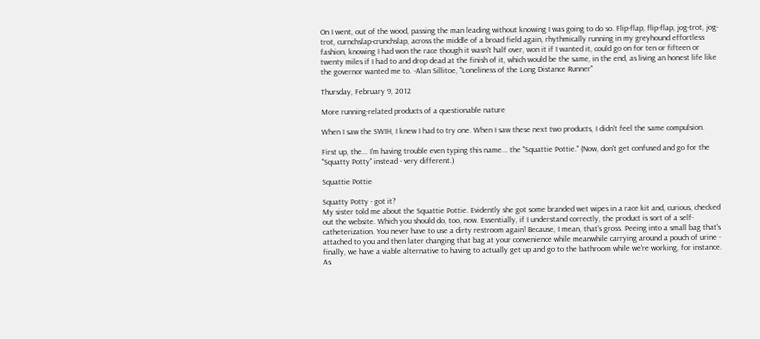On I went, out of the wood, passing the man leading without knowing I was going to do so. Flip-flap, flip-flap, jog-trot, jog-trot, curnchslap-crunchslap, across the middle of a broad field again, rhythmically running in my greyhound effortless fashion, knowing I had won the race though it wasn't half over, won it if I wanted it, could go on for ten or fifteen or twenty miles if I had to and drop dead at the finish of it, which would be the same, in the end, as living an honest life like the governor wanted me to. -Alan Sillitoe, "Loneliness of the Long Distance Runner"

Thursday, February 9, 2012

More running-related products of a questionable nature

When I saw the SWIH, I knew I had to try one. When I saw these next two products, I didn't feel the same compulsion.

First up, the... I'm having trouble even typing this name... the "Squattie Pottie." (Now, don't get confused and go for the "Squatty Potty" instead - very different.)

Squattie Pottie

Squatty Potty - got it?
My sister told me about the Squattie Pottie. Evidently she got some branded wet wipes in a race kit and, curious, checked out the website. Which you should do, too, now. Essentially, if I understand correctly, the product is sort of a self-catheterization. You never have to use a dirty restroom again! Because, I mean, that's gross. Peeing into a small bag that's attached to you and then later changing that bag at your convenience while meanwhile carrying around a pouch of urine - finally, we have a viable alternative to having to actually get up and go to the bathroom while we're working, for instance. As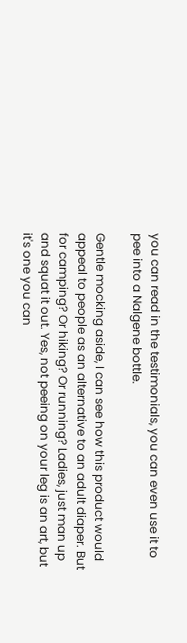you can read in the testimonials, you can even use it to pee into a Nalgene bottle.

Gentle mocking aside, I can see how this product would appeal to people as an alternative to an adult diaper. But for camping? Or hiking? Or running? Ladies, just man up and squat it out. Yes, not peeing on your leg is an art, but it's one you can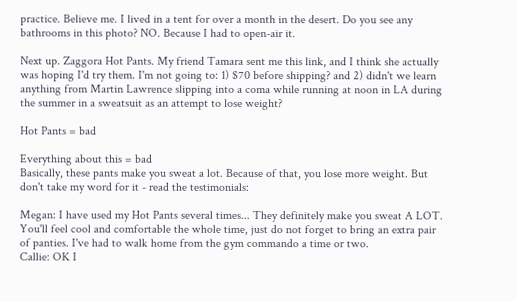practice. Believe me. I lived in a tent for over a month in the desert. Do you see any bathrooms in this photo? NO. Because I had to open-air it.

Next up. Zaggora Hot Pants. My friend Tamara sent me this link, and I think she actually was hoping I'd try them. I'm not going to: 1) $70 before shipping? and 2) didn't we learn anything from Martin Lawrence slipping into a coma while running at noon in LA during the summer in a sweatsuit as an attempt to lose weight?

Hot Pants = bad

Everything about this = bad
Basically, these pants make you sweat a lot. Because of that, you lose more weight. But don't take my word for it - read the testimonials:

Megan: I have used my Hot Pants several times... They definitely make you sweat A LOT. You'll feel cool and comfortable the whole time, just do not forget to bring an extra pair of panties. I've had to walk home from the gym commando a time or two.
Callie: OK I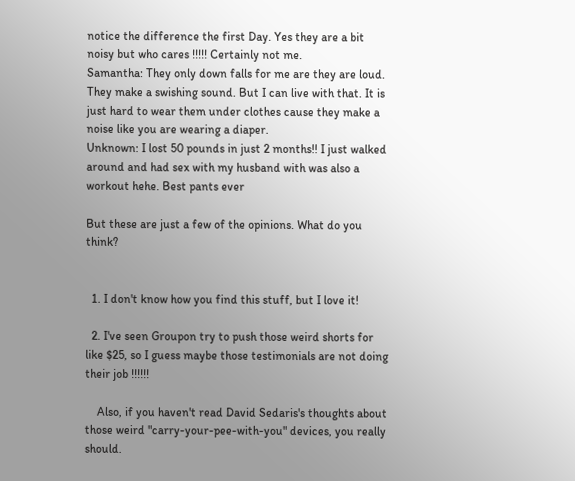notice the difference the first Day. Yes they are a bit noisy but who cares !!!!! Certainly not me.
Samantha: They only down falls for me are they are loud. They make a swishing sound. But I can live with that. It is just hard to wear them under clothes cause they make a noise like you are wearing a diaper.
Unknown: I lost 50 pounds in just 2 months!! I just walked around and had sex with my husband with was also a workout hehe. Best pants ever

But these are just a few of the opinions. What do you think?


  1. I don't know how you find this stuff, but I love it!

  2. I've seen Groupon try to push those weird shorts for like $25, so I guess maybe those testimonials are not doing their job !!!!!!

    Also, if you haven't read David Sedaris's thoughts about those weird "carry-your-pee-with-you" devices, you really should.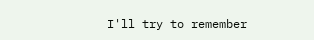I'll try to remember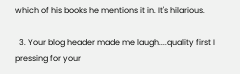which of his books he mentions it in. It's hilarious.

  3. Your blog header made me laugh....quality first I pressing for your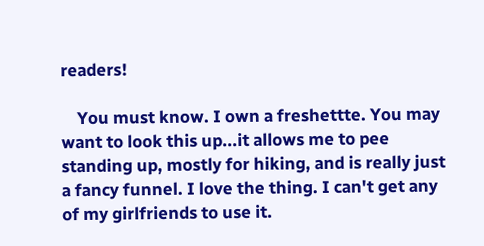readers!

    You must know. I own a freshettte. You may want to look this up...it allows me to pee standing up, mostly for hiking, and is really just a fancy funnel. I love the thing. I can't get any of my girlfriends to use it.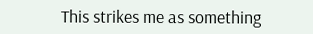This strikes me as something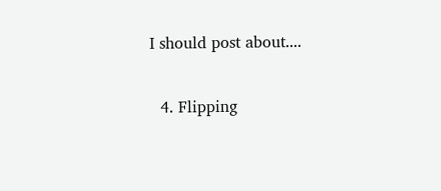I should post about....

  4. Flipping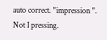auto correct. "impression ". Not I pressing.